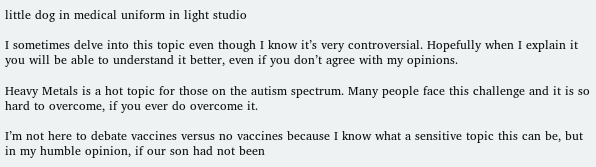little dog in medical uniform in light studio

I sometimes delve into this topic even though I know it’s very controversial. Hopefully when I explain it you will be able to understand it better, even if you don’t agree with my opinions.

Heavy Metals is a hot topic for those on the autism spectrum. Many people face this challenge and it is so hard to overcome, if you ever do overcome it.

I’m not here to debate vaccines versus no vaccines because I know what a sensitive topic this can be, but in my humble opinion, if our son had not been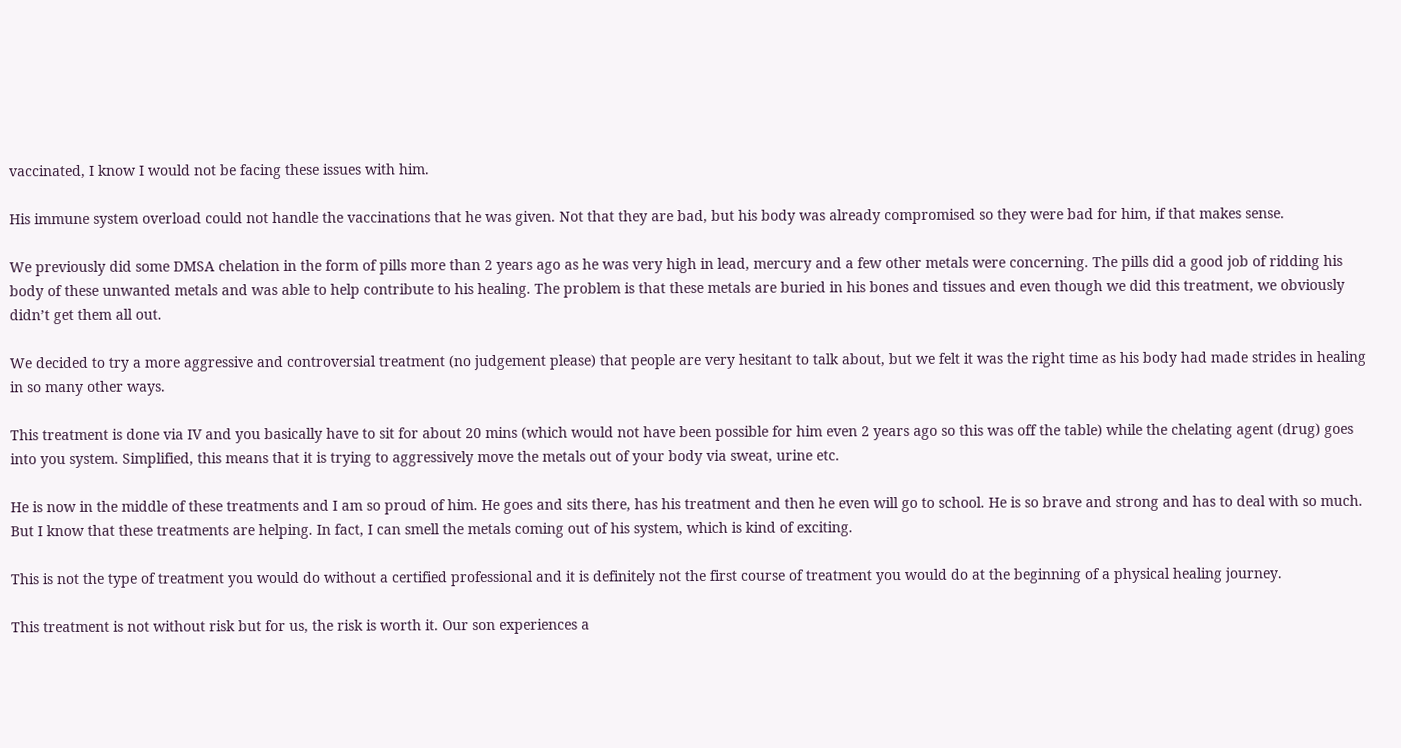vaccinated, I know I would not be facing these issues with him.

His immune system overload could not handle the vaccinations that he was given. Not that they are bad, but his body was already compromised so they were bad for him, if that makes sense.

We previously did some DMSA chelation in the form of pills more than 2 years ago as he was very high in lead, mercury and a few other metals were concerning. The pills did a good job of ridding his body of these unwanted metals and was able to help contribute to his healing. The problem is that these metals are buried in his bones and tissues and even though we did this treatment, we obviously didn’t get them all out.

We decided to try a more aggressive and controversial treatment (no judgement please) that people are very hesitant to talk about, but we felt it was the right time as his body had made strides in healing in so many other ways.

This treatment is done via IV and you basically have to sit for about 20 mins (which would not have been possible for him even 2 years ago so this was off the table) while the chelating agent (drug) goes into you system. Simplified, this means that it is trying to aggressively move the metals out of your body via sweat, urine etc.

He is now in the middle of these treatments and I am so proud of him. He goes and sits there, has his treatment and then he even will go to school. He is so brave and strong and has to deal with so much. But I know that these treatments are helping. In fact, I can smell the metals coming out of his system, which is kind of exciting.

This is not the type of treatment you would do without a certified professional and it is definitely not the first course of treatment you would do at the beginning of a physical healing journey.

This treatment is not without risk but for us, the risk is worth it. Our son experiences a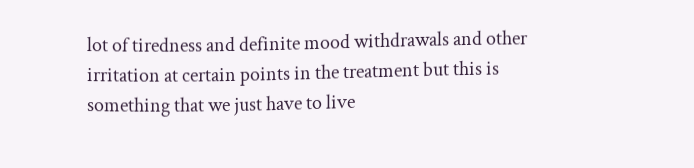lot of tiredness and definite mood withdrawals and other irritation at certain points in the treatment but this is something that we just have to live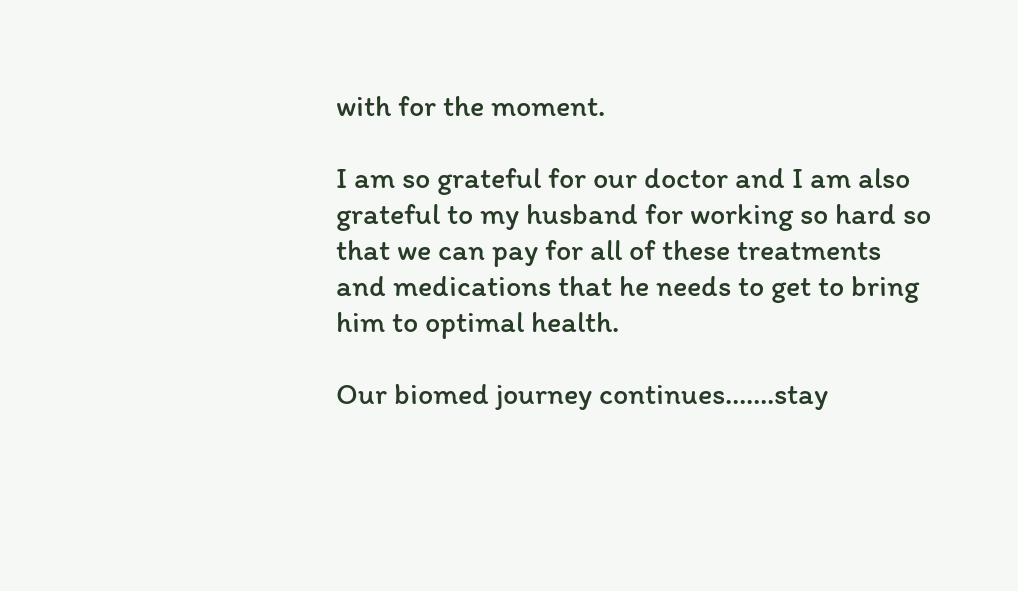with for the moment.

I am so grateful for our doctor and I am also grateful to my husband for working so hard so that we can pay for all of these treatments and medications that he needs to get to bring him to optimal health.

Our biomed journey continues…….stay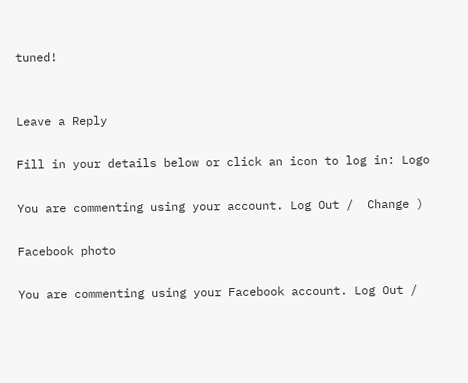tuned!


Leave a Reply

Fill in your details below or click an icon to log in: Logo

You are commenting using your account. Log Out /  Change )

Facebook photo

You are commenting using your Facebook account. Log Out /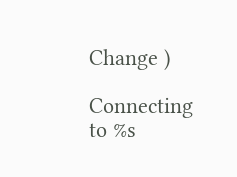Change )

Connecting to %s